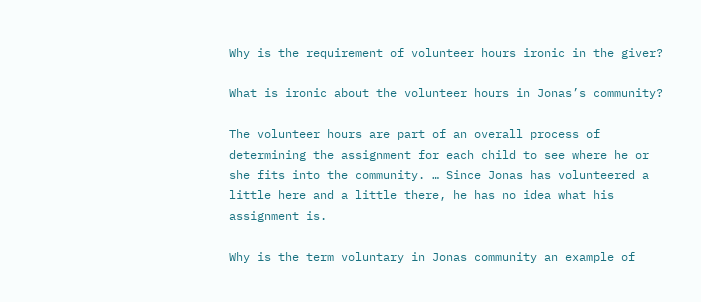Why is the requirement of volunteer hours ironic in the giver?

What is ironic about the volunteer hours in Jonas’s community?

The volunteer hours are part of an overall process of determining the assignment for each child to see where he or she fits into the community. … Since Jonas has volunteered a little here and a little there, he has no idea what his assignment is.

Why is the term voluntary in Jonas community an example of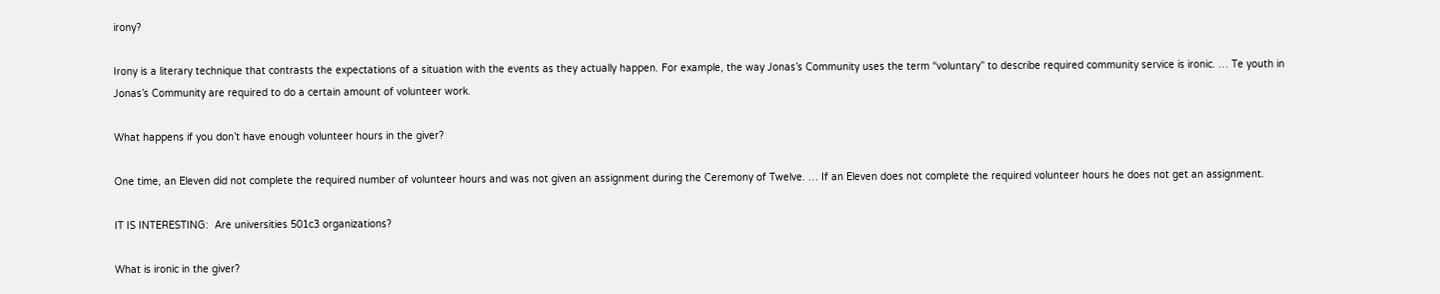irony?

Irony is a literary technique that contrasts the expectations of a situation with the events as they actually happen. For example, the way Jonas’s Community uses the term “voluntary” to describe required community service is ironic. … Te youth in Jonas’s Community are required to do a certain amount of volunteer work.

What happens if you don’t have enough volunteer hours in the giver?

One time, an Eleven did not complete the required number of volunteer hours and was not given an assignment during the Ceremony of Twelve. … If an Eleven does not complete the required volunteer hours he does not get an assignment.

IT IS INTERESTING:  Are universities 501c3 organizations?

What is ironic in the giver?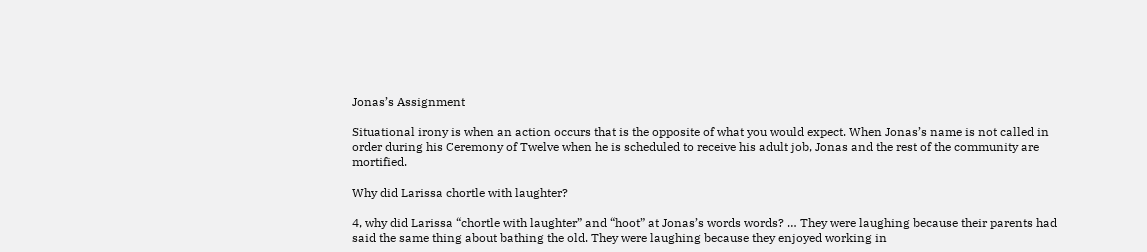Jonas’s Assignment

Situational irony is when an action occurs that is the opposite of what you would expect. When Jonas’s name is not called in order during his Ceremony of Twelve when he is scheduled to receive his adult job, Jonas and the rest of the community are mortified.

Why did Larissa chortle with laughter?

4, why did Larissa “chortle with laughter” and “hoot” at Jonas’s words words? … They were laughing because their parents had said the same thing about bathing the old. They were laughing because they enjoyed working in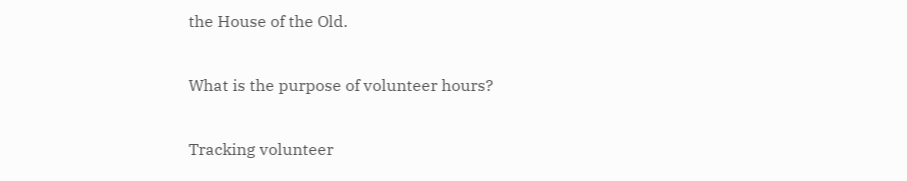the House of the Old.

What is the purpose of volunteer hours?

Tracking volunteer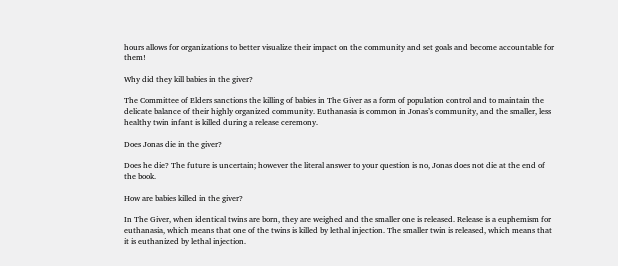hours allows for organizations to better visualize their impact on the community and set goals and become accountable for them!

Why did they kill babies in the giver?

The Committee of Elders sanctions the killing of babies in The Giver as a form of population control and to maintain the delicate balance of their highly organized community. Euthanasia is common in Jonas’s community, and the smaller, less healthy twin infant is killed during a release ceremony.

Does Jonas die in the giver?

Does he die? The future is uncertain; however the literal answer to your question is no, Jonas does not die at the end of the book.

How are babies killed in the giver?

In The Giver, when identical twins are born, they are weighed and the smaller one is released. Release is a euphemism for euthanasia, which means that one of the twins is killed by lethal injection. The smaller twin is released, which means that it is euthanized by lethal injection.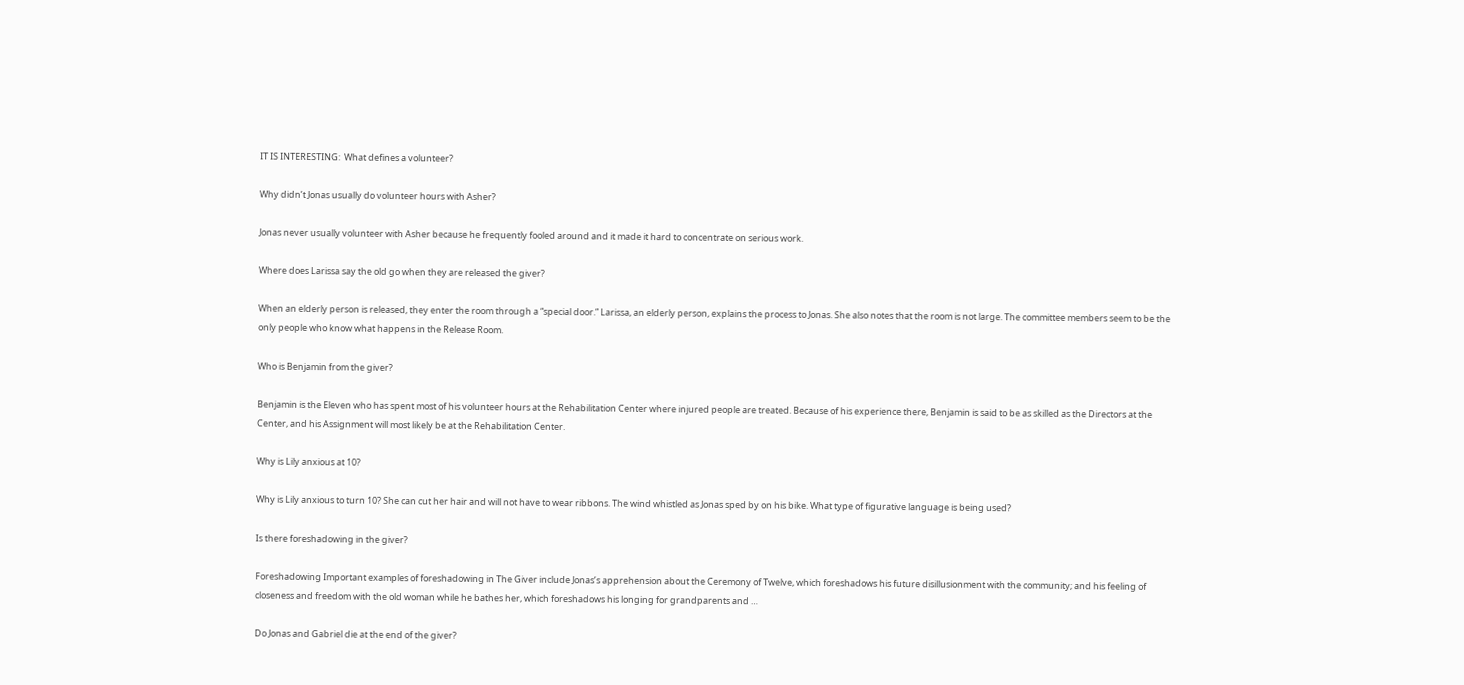IT IS INTERESTING:  What defines a volunteer?

Why didn’t Jonas usually do volunteer hours with Asher?

Jonas never usually volunteer with Asher because he frequently fooled around and it made it hard to concentrate on serious work.

Where does Larissa say the old go when they are released the giver?

When an elderly person is released, they enter the room through a “special door.” Larissa, an elderly person, explains the process to Jonas. She also notes that the room is not large. The committee members seem to be the only people who know what happens in the Release Room.

Who is Benjamin from the giver?

Benjamin is the Eleven who has spent most of his volunteer hours at the Rehabilitation Center where injured people are treated. Because of his experience there, Benjamin is said to be as skilled as the Directors at the Center, and his Assignment will most likely be at the Rehabilitation Center.

Why is Lily anxious at 10?

Why is Lily anxious to turn 10? She can cut her hair and will not have to wear ribbons. The wind whistled as Jonas sped by on his bike. What type of figurative language is being used?

Is there foreshadowing in the giver?

Foreshadowing Important examples of foreshadowing in The Giver include Jonas’s apprehension about the Ceremony of Twelve, which foreshadows his future disillusionment with the community; and his feeling of closeness and freedom with the old woman while he bathes her, which foreshadows his longing for grandparents and …

Do Jonas and Gabriel die at the end of the giver?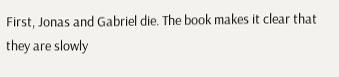First, Jonas and Gabriel die. The book makes it clear that they are slowly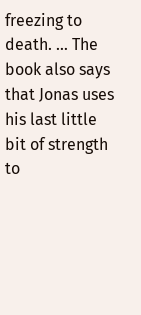freezing to death. … The book also says that Jonas uses his last little bit of strength to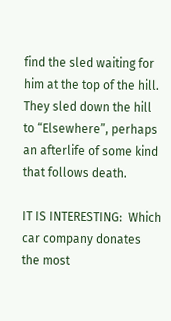find the sled waiting for him at the top of the hill. They sled down the hill to “Elsewhere”, perhaps an afterlife of some kind that follows death.

IT IS INTERESTING:  Which car company donates the most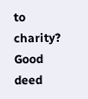to charity?
Good deed